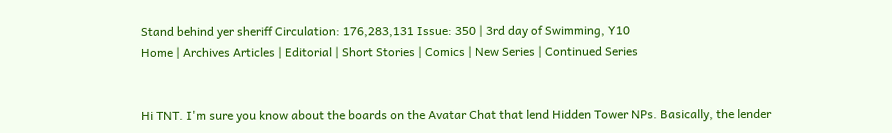Stand behind yer sheriff Circulation: 176,283,131 Issue: 350 | 3rd day of Swimming, Y10
Home | Archives Articles | Editorial | Short Stories | Comics | New Series | Continued Series


Hi TNT. I'm sure you know about the boards on the Avatar Chat that lend Hidden Tower NPs. Basically, the lender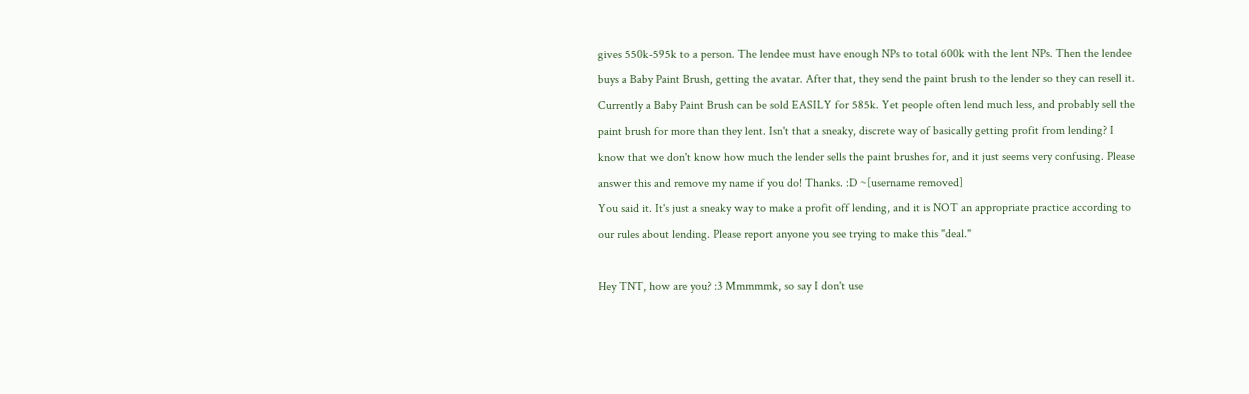gives 550k-595k to a person. The lendee must have enough NPs to total 600k with the lent NPs. Then the lendee buys a Baby Paint Brush, getting the avatar. After that, they send the paint brush to the lender so they can resell it. Currently a Baby Paint Brush can be sold EASILY for 585k. Yet people often lend much less, and probably sell the paint brush for more than they lent. Isn't that a sneaky, discrete way of basically getting profit from lending? I know that we don't know how much the lender sells the paint brushes for, and it just seems very confusing. Please answer this and remove my name if you do! Thanks. :D ~[username removed]
You said it. It's just a sneaky way to make a profit off lending, and it is NOT an appropriate practice according to our rules about lending. Please report anyone you see trying to make this "deal."

Hey TNT, how are you? :3 Mmmmmk, so say I don't use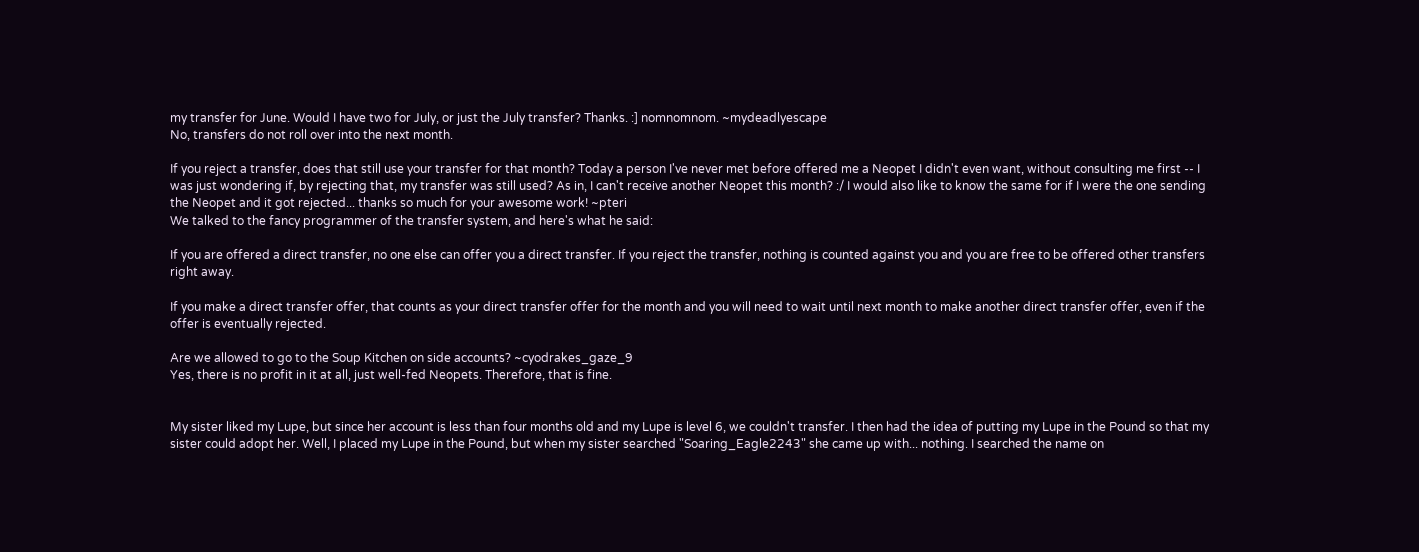my transfer for June. Would I have two for July, or just the July transfer? Thanks. :] nomnomnom. ~mydeadlyescape
No, transfers do not roll over into the next month.

If you reject a transfer, does that still use your transfer for that month? Today a person I've never met before offered me a Neopet I didn't even want, without consulting me first -- I was just wondering if, by rejecting that, my transfer was still used? As in, I can't receive another Neopet this month? :/ I would also like to know the same for if I were the one sending the Neopet and it got rejected... thanks so much for your awesome work! ~pteri
We talked to the fancy programmer of the transfer system, and here's what he said:

If you are offered a direct transfer, no one else can offer you a direct transfer. If you reject the transfer, nothing is counted against you and you are free to be offered other transfers right away.

If you make a direct transfer offer, that counts as your direct transfer offer for the month and you will need to wait until next month to make another direct transfer offer, even if the offer is eventually rejected.

Are we allowed to go to the Soup Kitchen on side accounts? ~cyodrakes_gaze_9
Yes, there is no profit in it at all, just well-fed Neopets. Therefore, that is fine.


My sister liked my Lupe, but since her account is less than four months old and my Lupe is level 6, we couldn't transfer. I then had the idea of putting my Lupe in the Pound so that my sister could adopt her. Well, I placed my Lupe in the Pound, but when my sister searched "Soaring_Eagle2243" she came up with... nothing. I searched the name on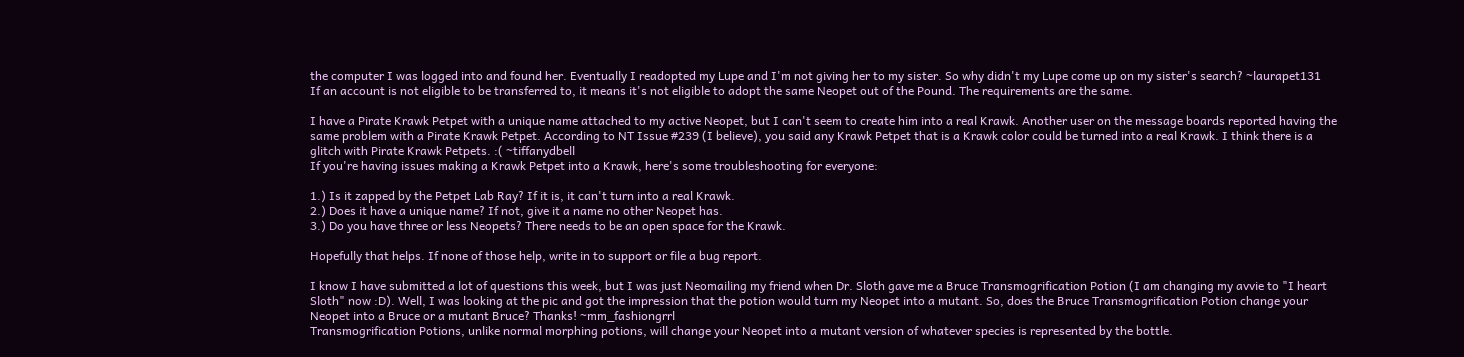the computer I was logged into and found her. Eventually I readopted my Lupe and I'm not giving her to my sister. So why didn't my Lupe come up on my sister's search? ~laurapet131
If an account is not eligible to be transferred to, it means it's not eligible to adopt the same Neopet out of the Pound. The requirements are the same.

I have a Pirate Krawk Petpet with a unique name attached to my active Neopet, but I can't seem to create him into a real Krawk. Another user on the message boards reported having the same problem with a Pirate Krawk Petpet. According to NT Issue #239 (I believe), you said any Krawk Petpet that is a Krawk color could be turned into a real Krawk. I think there is a glitch with Pirate Krawk Petpets. :( ~tiffanydbell
If you're having issues making a Krawk Petpet into a Krawk, here's some troubleshooting for everyone:

1.) Is it zapped by the Petpet Lab Ray? If it is, it can't turn into a real Krawk.
2.) Does it have a unique name? If not, give it a name no other Neopet has.
3.) Do you have three or less Neopets? There needs to be an open space for the Krawk.

Hopefully that helps. If none of those help, write in to support or file a bug report.

I know I have submitted a lot of questions this week, but I was just Neomailing my friend when Dr. Sloth gave me a Bruce Transmogrification Potion (I am changing my avvie to "I heart Sloth" now :D). Well, I was looking at the pic and got the impression that the potion would turn my Neopet into a mutant. So, does the Bruce Transmogrification Potion change your Neopet into a Bruce or a mutant Bruce? Thanks! ~mm_fashiongrrl
Transmogrification Potions, unlike normal morphing potions, will change your Neopet into a mutant version of whatever species is represented by the bottle.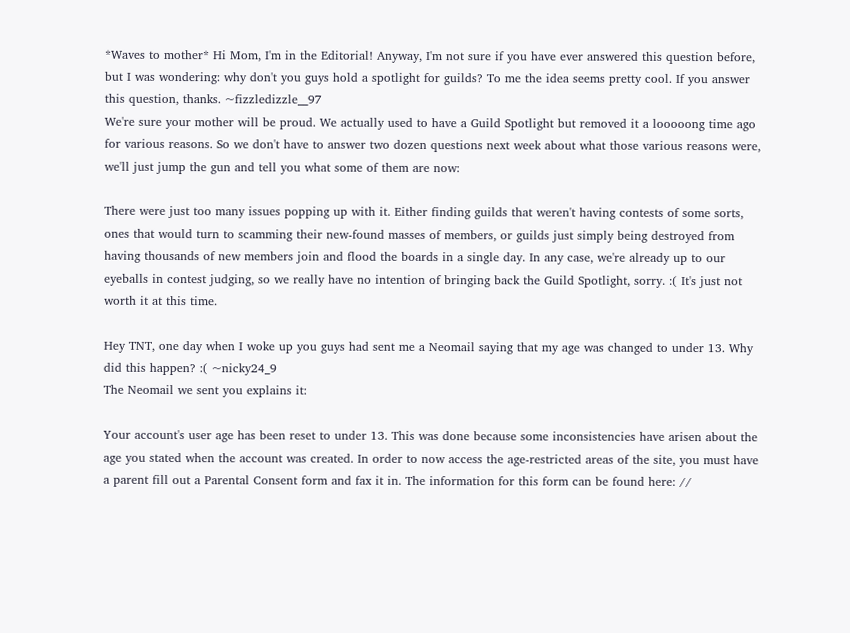*Waves to mother* Hi Mom, I'm in the Editorial! Anyway, I'm not sure if you have ever answered this question before, but I was wondering: why don't you guys hold a spotlight for guilds? To me the idea seems pretty cool. If you answer this question, thanks. ~fizzledizzle__97
We're sure your mother will be proud. We actually used to have a Guild Spotlight but removed it a looooong time ago for various reasons. So we don't have to answer two dozen questions next week about what those various reasons were, we'll just jump the gun and tell you what some of them are now:

There were just too many issues popping up with it. Either finding guilds that weren't having contests of some sorts, ones that would turn to scamming their new-found masses of members, or guilds just simply being destroyed from having thousands of new members join and flood the boards in a single day. In any case, we're already up to our eyeballs in contest judging, so we really have no intention of bringing back the Guild Spotlight, sorry. :( It's just not worth it at this time.

Hey TNT, one day when I woke up you guys had sent me a Neomail saying that my age was changed to under 13. Why did this happen? :( ~nicky24_9
The Neomail we sent you explains it:

Your account's user age has been reset to under 13. This was done because some inconsistencies have arisen about the age you stated when the account was created. In order to now access the age-restricted areas of the site, you must have a parent fill out a Parental Consent form and fax it in. The information for this form can be found here: //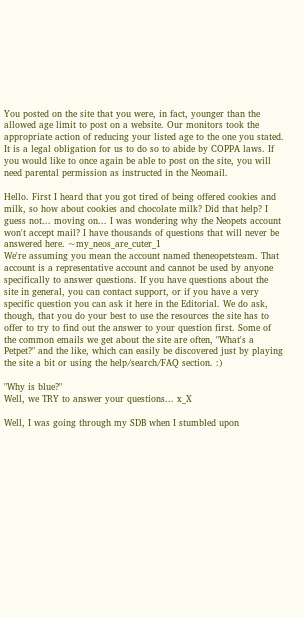You posted on the site that you were, in fact, younger than the allowed age limit to post on a website. Our monitors took the appropriate action of reducing your listed age to the one you stated. It is a legal obligation for us to do so to abide by COPPA laws. If you would like to once again be able to post on the site, you will need parental permission as instructed in the Neomail.

Hello. First I heard that you got tired of being offered cookies and milk, so how about cookies and chocolate milk? Did that help? I guess not... moving on... I was wondering why the Neopets account won't accept mail? I have thousands of questions that will never be answered here. ~my_neos_are_cuter_1
We're assuming you mean the account named theneopetsteam. That account is a representative account and cannot be used by anyone specifically to answer questions. If you have questions about the site in general, you can contact support, or if you have a very specific question you can ask it here in the Editorial. We do ask, though, that you do your best to use the resources the site has to offer to try to find out the answer to your question first. Some of the common emails we get about the site are often, "What's a Petpet?" and the like, which can easily be discovered just by playing the site a bit or using the help/search/FAQ section. :)

"Why is blue?"
Well, we TRY to answer your questions... x_X

Well, I was going through my SDB when I stumbled upon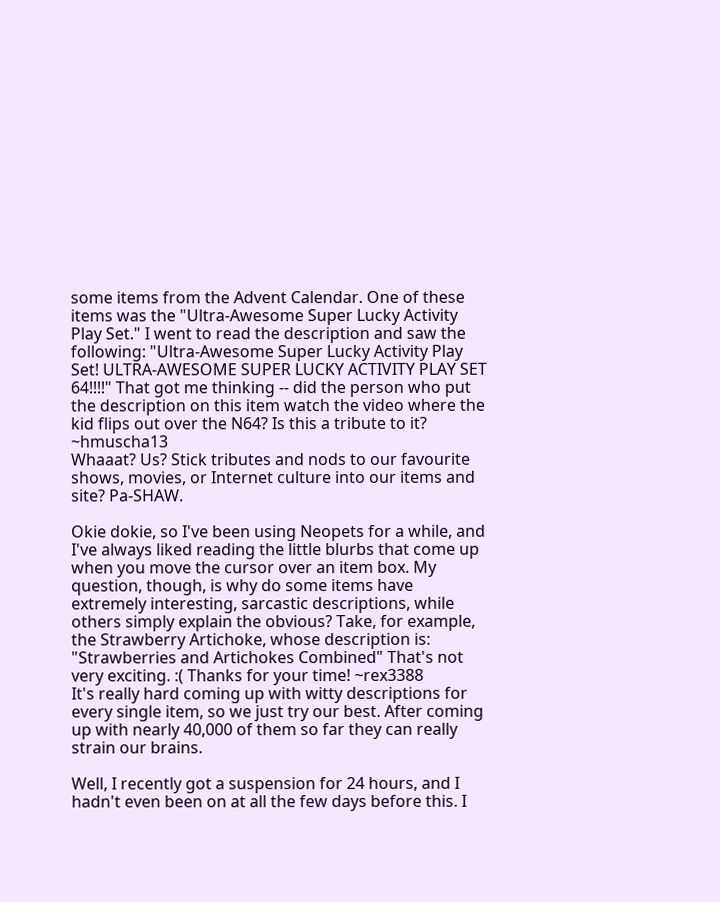some items from the Advent Calendar. One of these items was the "Ultra-Awesome Super Lucky Activity Play Set." I went to read the description and saw the following: "Ultra-Awesome Super Lucky Activity Play Set! ULTRA-AWESOME SUPER LUCKY ACTIVITY PLAY SET 64!!!!" That got me thinking -- did the person who put the description on this item watch the video where the kid flips out over the N64? Is this a tribute to it? ~hmuscha13
Whaaat? Us? Stick tributes and nods to our favourite shows, movies, or Internet culture into our items and site? Pa-SHAW.

Okie dokie, so I've been using Neopets for a while, and I've always liked reading the little blurbs that come up when you move the cursor over an item box. My question, though, is why do some items have extremely interesting, sarcastic descriptions, while others simply explain the obvious? Take, for example, the Strawberry Artichoke, whose description is: "Strawberries and Artichokes Combined" That's not very exciting. :( Thanks for your time! ~rex3388
It's really hard coming up with witty descriptions for every single item, so we just try our best. After coming up with nearly 40,000 of them so far they can really strain our brains.

Well, I recently got a suspension for 24 hours, and I hadn't even been on at all the few days before this. I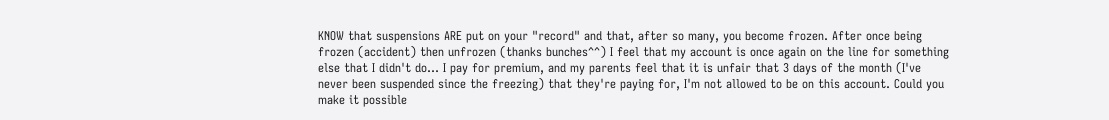KNOW that suspensions ARE put on your "record" and that, after so many, you become frozen. After once being frozen (accident) then unfrozen (thanks bunches^^) I feel that my account is once again on the line for something else that I didn't do... I pay for premium, and my parents feel that it is unfair that 3 days of the month (I've never been suspended since the freezing) that they're paying for, I'm not allowed to be on this account. Could you make it possible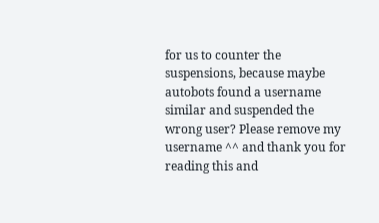for us to counter the suspensions, because maybe autobots found a username similar and suspended the wrong user? Please remove my username ^^ and thank you for reading this and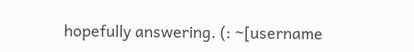hopefully answering. (: ~[username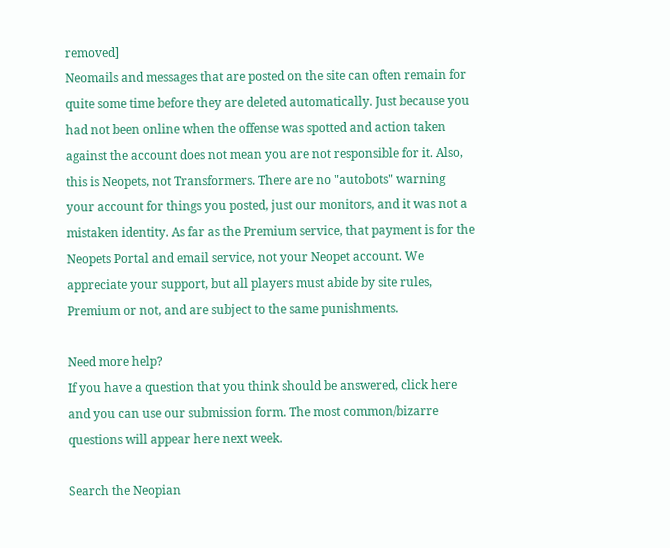removed]
Neomails and messages that are posted on the site can often remain for quite some time before they are deleted automatically. Just because you had not been online when the offense was spotted and action taken against the account does not mean you are not responsible for it. Also, this is Neopets, not Transformers. There are no "autobots" warning your account for things you posted, just our monitors, and it was not a mistaken identity. As far as the Premium service, that payment is for the Neopets Portal and email service, not your Neopet account. We appreciate your support, but all players must abide by site rules, Premium or not, and are subject to the same punishments.

Need more help?
If you have a question that you think should be answered, click here and you can use our submission form. The most common/bizarre questions will appear here next week.

Search the Neopian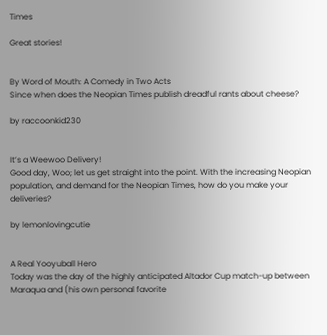Times

Great stories!


By Word of Mouth: A Comedy in Two Acts
Since when does the Neopian Times publish dreadful rants about cheese?

by raccoonkid230


It’s a Weewoo Delivery!
Good day, Woo; let us get straight into the point. With the increasing Neopian population, and demand for the Neopian Times, how do you make your deliveries?

by lemonlovingcutie


A Real Yooyuball Hero
Today was the day of the highly anticipated Altador Cup match-up between Maraqua and (his own personal favorite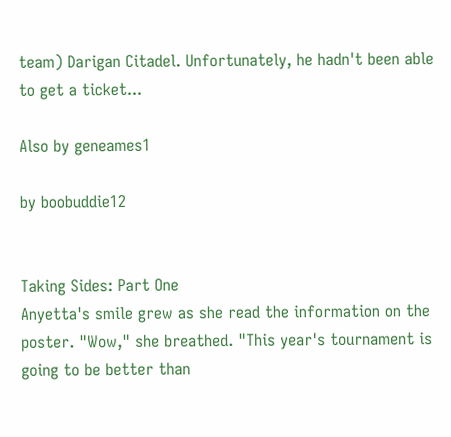team) Darigan Citadel. Unfortunately, he hadn't been able to get a ticket...

Also by geneames1

by boobuddie12


Taking Sides: Part One
Anyetta's smile grew as she read the information on the poster. "Wow," she breathed. "This year's tournament is going to be better than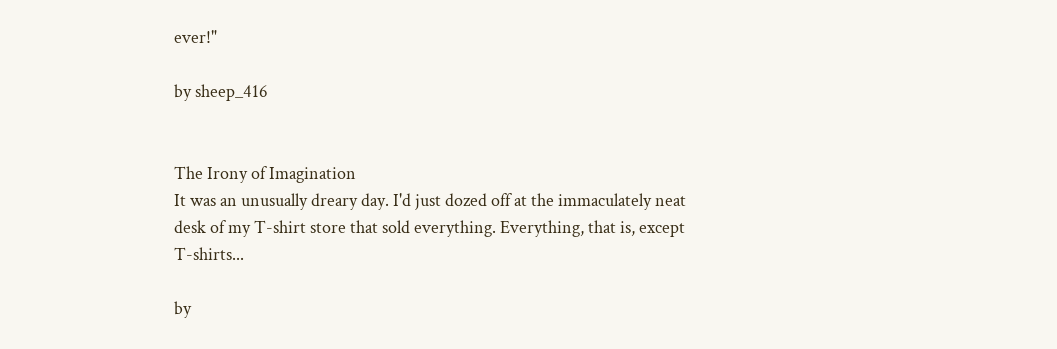ever!"

by sheep_416


The Irony of Imagination
It was an unusually dreary day. I'd just dozed off at the immaculately neat desk of my T-shirt store that sold everything. Everything, that is, except T-shirts...

by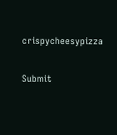crispycheesypizza

Submit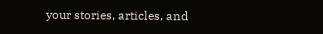your stories, articles, and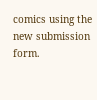comics using the new submission form.